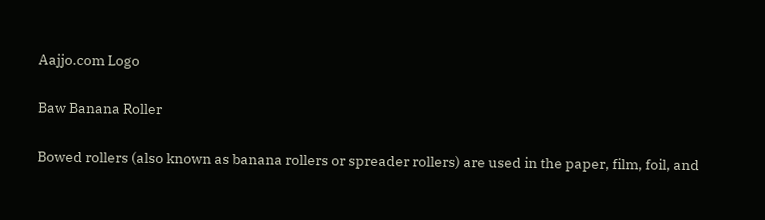Aajjo.com Logo

Baw Banana Roller

Bowed rollers (also known as banana rollers or spreader rollers) are used in the paper, film, foil, and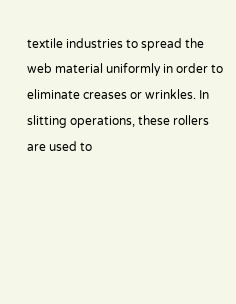textile industries to spread the web material uniformly in order to eliminate creases or wrinkles. In slitting operations, these rollers are used to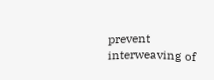prevent interweaving of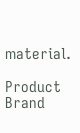material.

Product Brand